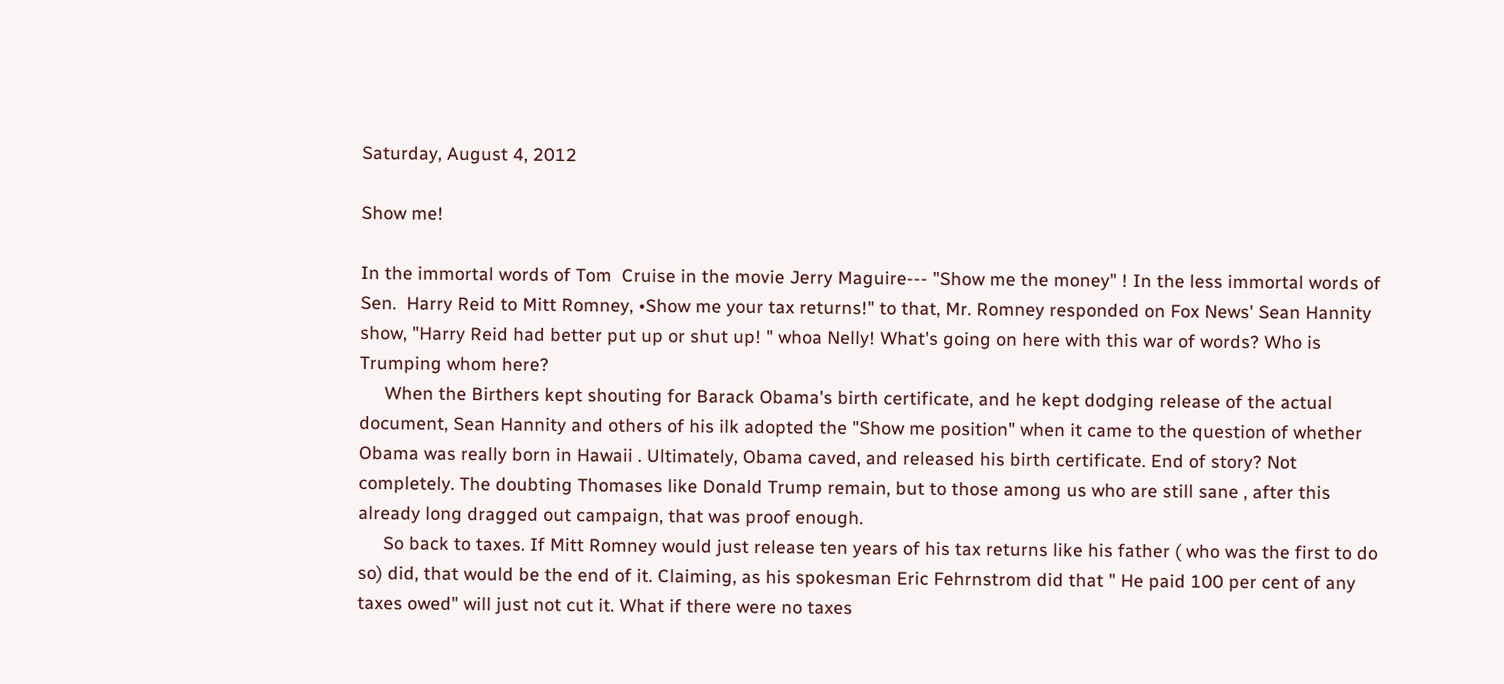Saturday, August 4, 2012

Show me!

In the immortal words of Tom  Cruise in the movie Jerry Maguire--- "Show me the money" ! In the less immortal words of Sen.  Harry Reid to Mitt Romney, •Show me your tax returns!" to that, Mr. Romney responded on Fox News' Sean Hannity show, "Harry Reid had better put up or shut up! " whoa Nelly! What's going on here with this war of words? Who is Trumping whom here?
     When the Birthers kept shouting for Barack Obama's birth certificate, and he kept dodging release of the actual document, Sean Hannity and others of his ilk adopted the "Show me position" when it came to the question of whether Obama was really born in Hawaii . Ultimately, Obama caved, and released his birth certificate. End of story? Not completely. The doubting Thomases like Donald Trump remain, but to those among us who are still sane , after this already long dragged out campaign, that was proof enough.
     So back to taxes. If Mitt Romney would just release ten years of his tax returns like his father ( who was the first to do so) did, that would be the end of it. Claiming, as his spokesman Eric Fehrnstrom did that " He paid 100 per cent of any taxes owed" will just not cut it. What if there were no taxes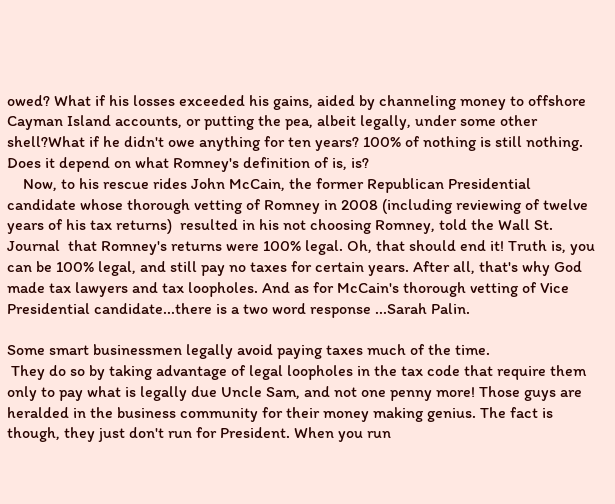owed? What if his losses exceeded his gains, aided by channeling money to offshore Cayman Island accounts, or putting the pea, albeit legally, under some other shell?What if he didn't owe anything for ten years? 100% of nothing is still nothing. Does it depend on what Romney's definition of is, is?
    Now, to his rescue rides John McCain, the former Republican Presidential candidate whose thorough vetting of Romney in 2008 (including reviewing of twelve years of his tax returns)  resulted in his not choosing Romney, told the Wall St. Journal  that Romney's returns were 100% legal. Oh, that should end it! Truth is, you can be 100% legal, and still pay no taxes for certain years. After all, that's why God made tax lawyers and tax loopholes. And as for McCain's thorough vetting of Vice Presidential candidate...there is a two word response ...Sarah Palin.

Some smart businessmen legally avoid paying taxes much of the time.
 They do so by taking advantage of legal loopholes in the tax code that require them only to pay what is legally due Uncle Sam, and not one penny more! Those guys are heralded in the business community for their money making genius. The fact is though, they just don't run for President. When you run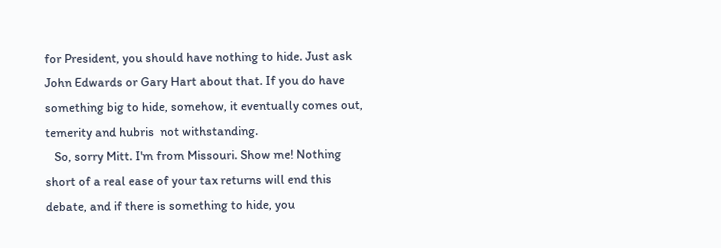for President, you should have nothing to hide. Just ask John Edwards or Gary Hart about that. If you do have something big to hide, somehow, it eventually comes out, temerity and hubris  not withstanding.
   So, sorry Mitt. I'm from Missouri. Show me! Nothing short of a real ease of your tax returns will end this debate, and if there is something to hide, you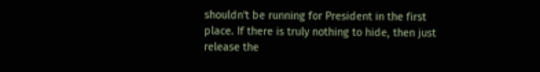shouldn't be running for President in the first place. If there is truly nothing to hide, then just release the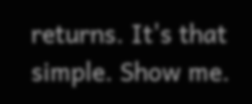returns. It's that simple. Show me.